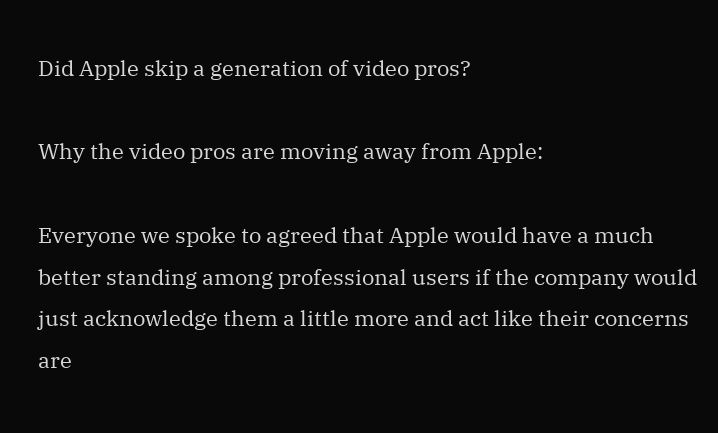Did Apple skip a generation of video pros?

Why the video pros are moving away from Apple:

Everyone we spoke to agreed that Apple would have a much better standing among professional users if the company would just acknowledge them a little more and act like their concerns are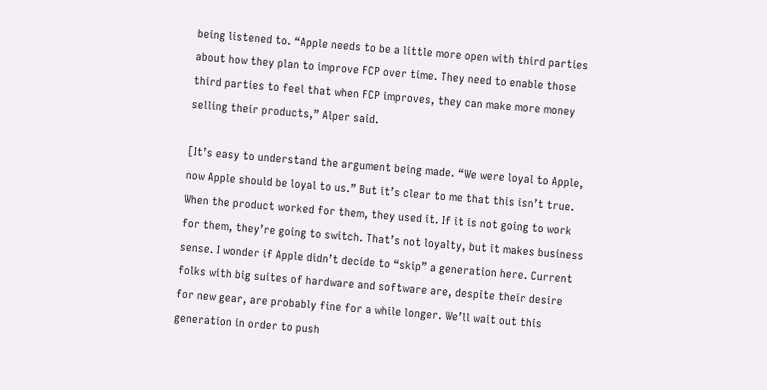being listened to. “Apple needs to be a little more open with third parties about how they plan to improve FCP over time. They need to enable those third parties to feel that when FCP improves, they can make more money selling their products,” Alper said.

[It’s easy to understand the argument being made. “We were loyal to Apple, now Apple should be loyal to us.” But it’s clear to me that this isn’t true. When the product worked for them, they used it. If it is not going to work for them, they’re going to switch. That’s not loyalty, but it makes business sense. I wonder if Apple didn’t decide to “skip” a generation here. Current folks with big suites of hardware and software are, despite their desire for new gear, are probably fine for a while longer. We’ll wait out this generation in order to push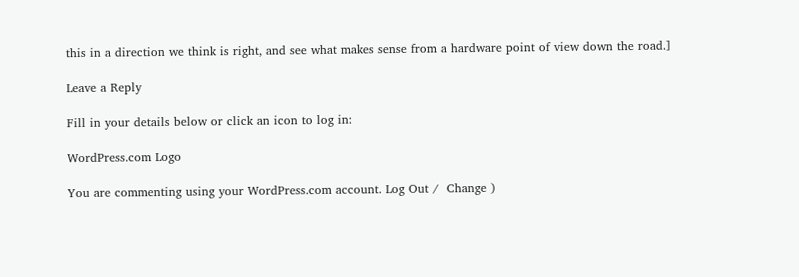this in a direction we think is right, and see what makes sense from a hardware point of view down the road.]

Leave a Reply

Fill in your details below or click an icon to log in:

WordPress.com Logo

You are commenting using your WordPress.com account. Log Out /  Change )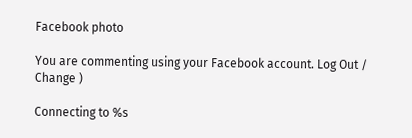Facebook photo

You are commenting using your Facebook account. Log Out /  Change )

Connecting to %s